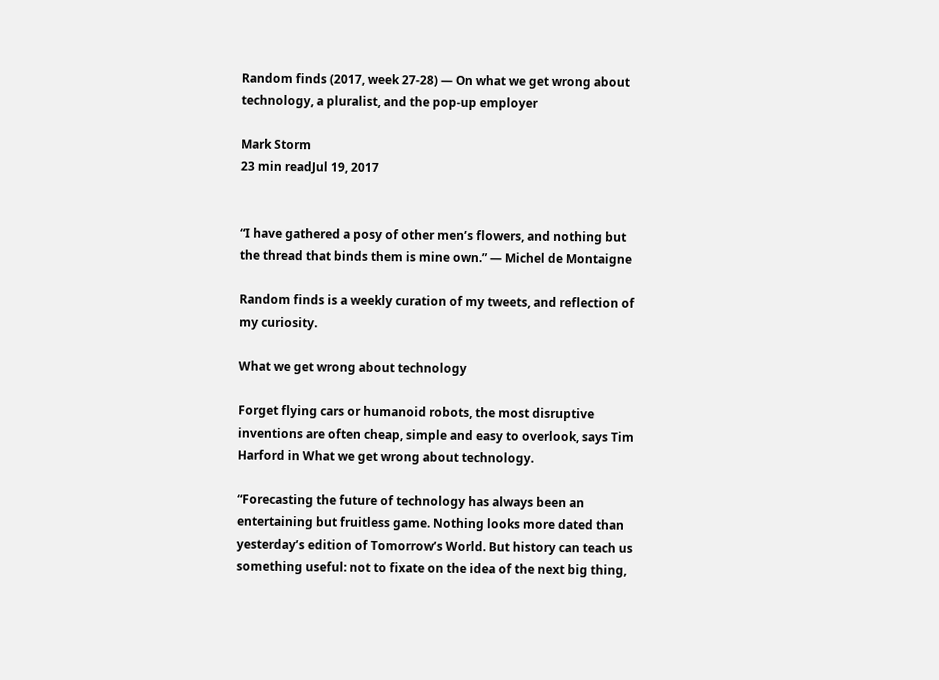Random finds (2017, week 27-28) — On what we get wrong about technology, a pluralist, and the pop-up employer

Mark Storm
23 min readJul 19, 2017


“I have gathered a posy of other men’s flowers, and nothing but the thread that binds them is mine own.” — Michel de Montaigne

Random finds is a weekly curation of my tweets, and reflection of my curiosity.

What we get wrong about technology

Forget flying cars or humanoid robots, the most disruptive inventions are often cheap, simple and easy to overlook, says Tim Harford in What we get wrong about technology.

“Forecasting the future of technology has always been an entertaining but fruitless game. Nothing looks more dated than yesterday’s edition of Tomorrow’s World. But history can teach us something useful: not to fixate on the idea of the next big thing,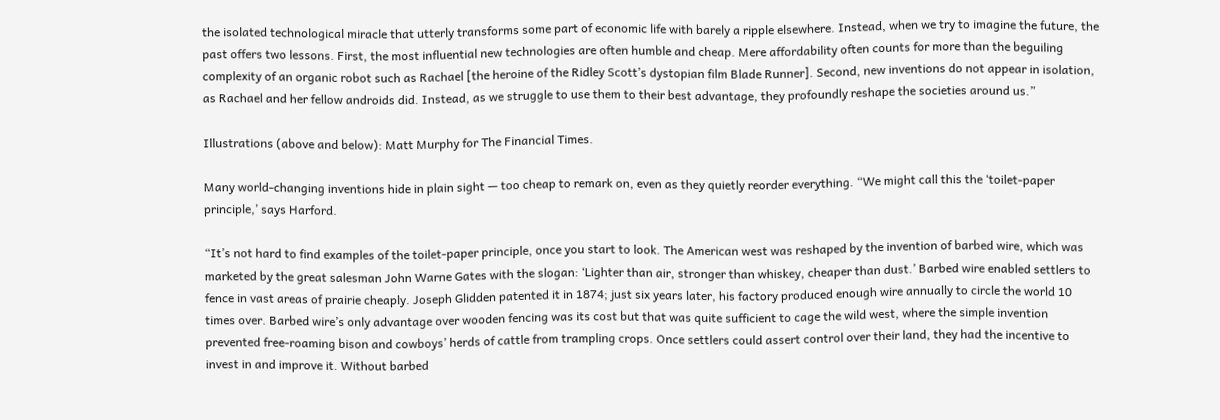the isolated technological miracle that utterly transforms some part of economic life with barely a ripple elsewhere. Instead, when we try to imagine the future, the past offers two lessons. First, the most influential new technologies are often humble and cheap. Mere affordability often counts for more than the beguiling complexity of an organic robot such as Rachael [the heroine of the Ridley Scott’s dystopian film Blade Runner]. Second, new inventions do not appear in isolation, as Rachael and her fellow androids did. Instead, as we struggle to use them to their best advantage, they profoundly reshape the societies around us.”

Illustrations (above and below): Matt Murphy for The Financial Times.

Many world-changing inventions hide in plain sight — too cheap to remark on, even as they quietly reorder everything. “We might call this the ‘toilet-paper principle,’ says Harford.

“It’s not hard to find examples of the toilet-paper principle, once you start to look. The American west was reshaped by the invention of barbed wire, which was marketed by the great salesman John Warne Gates with the slogan: ‘Lighter than air, stronger than whiskey, cheaper than dust.’ Barbed wire enabled settlers to fence in vast areas of prairie cheaply. Joseph Glidden patented it in 1874; just six years later, his factory produced enough wire annually to circle the world 10 times over. Barbed wire’s only advantage over wooden fencing was its cost but that was quite sufficient to cage the wild west, where the simple invention prevented free-roaming bison and cowboys’ herds of cattle from trampling crops. Once settlers could assert control over their land, they had the incentive to invest in and improve it. Without barbed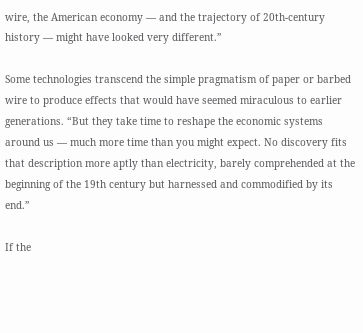wire, the American economy — and the trajectory of 20th-century history — might have looked very different.”

Some technologies transcend the simple pragmatism of paper or barbed wire to produce effects that would have seemed miraculous to earlier generations. “But they take time to reshape the economic systems around us — much more time than you might expect. No discovery fits that description more aptly than electricity, barely comprehended at the beginning of the 19th century but harnessed and commodified by its end.”

If the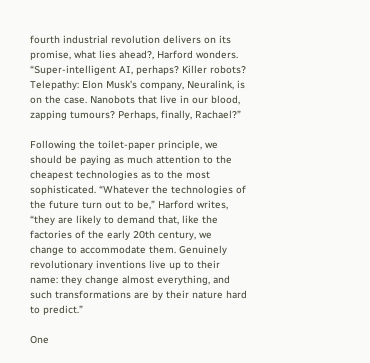fourth industrial revolution delivers on its promise, what lies ahead?, Harford wonders. “Super-intelligent AI, perhaps? Killer robots? Telepathy: Elon Musk’s company, Neuralink, is on the case. Nanobots that live in our blood, zapping tumours? Perhaps, finally, Rachael?”

Following the toilet-paper principle, we should be paying as much attention to the cheapest technologies as to the most sophisticated. “Whatever the technologies of the future turn out to be,” Harford writes, “they are likely to demand that, like the factories of the early 20th century, we change to accommodate them. Genuinely revolutionary inventions live up to their name: they change almost everything, and such transformations are by their nature hard to predict.”

One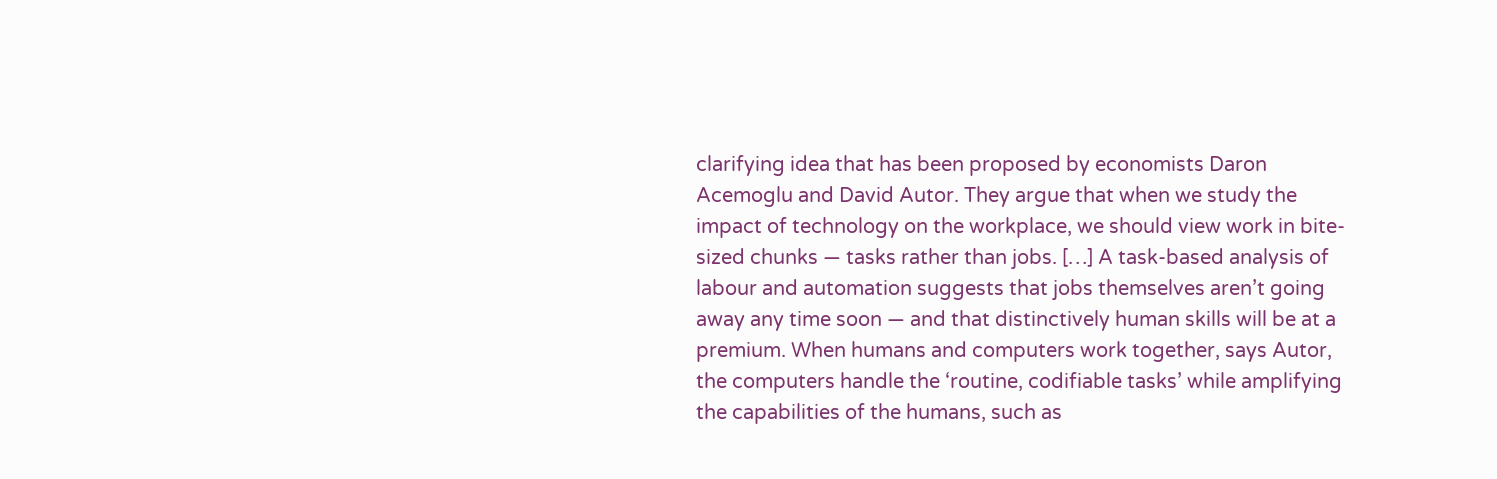clarifying idea that has been proposed by economists Daron Acemoglu and David Autor. They argue that when we study the impact of technology on the workplace, we should view work in bite-sized chunks — tasks rather than jobs. […] A task-based analysis of labour and automation suggests that jobs themselves aren’t going away any time soon — and that distinctively human skills will be at a premium. When humans and computers work together, says Autor, the computers handle the ‘routine, codifiable tasks’ while amplifying the capabilities of the humans, such as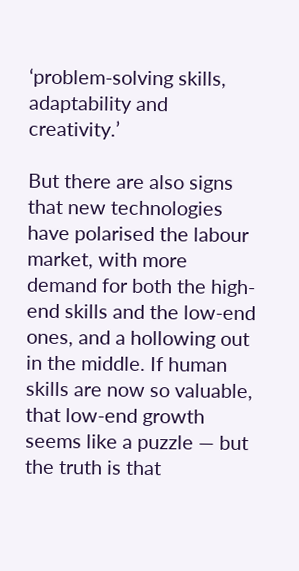‘problem-solving skills, adaptability and creativity.’

But there are also signs that new technologies have polarised the labour market, with more demand for both the high-end skills and the low-end ones, and a hollowing out in the middle. If human skills are now so valuable, that low-end growth seems like a puzzle — but the truth is that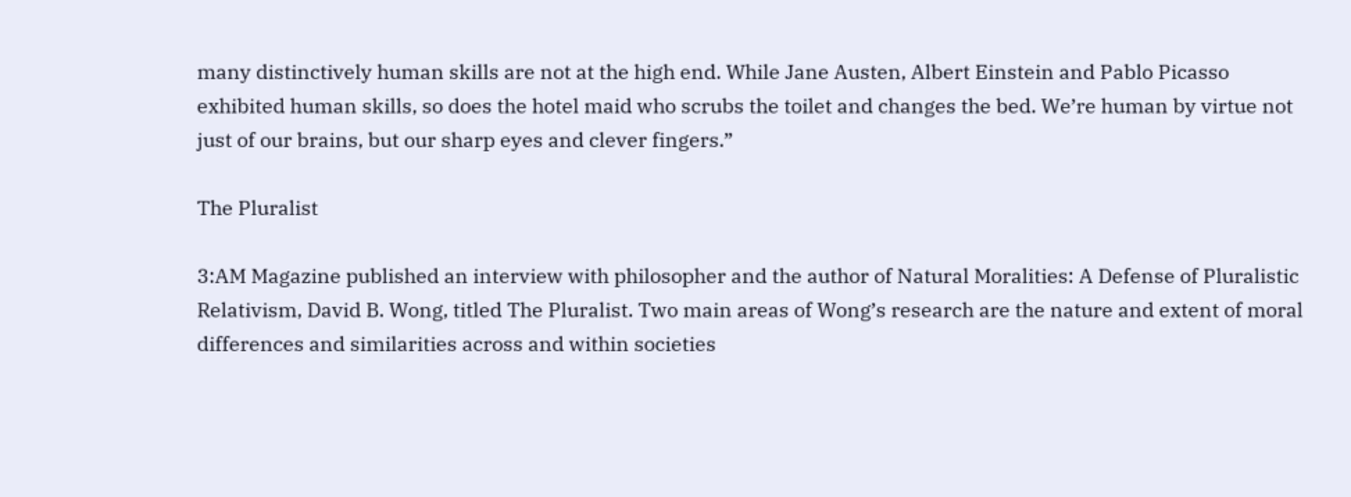many distinctively human skills are not at the high end. While Jane Austen, Albert Einstein and Pablo Picasso exhibited human skills, so does the hotel maid who scrubs the toilet and changes the bed. We’re human by virtue not just of our brains, but our sharp eyes and clever fingers.”

The Pluralist

3:AM Magazine published an interview with philosopher and the author of Natural Moralities: A Defense of Pluralistic Relativism, David B. Wong, titled The Pluralist. Two main areas of Wong’s research are the nature and extent of moral differences and similarities across and within societies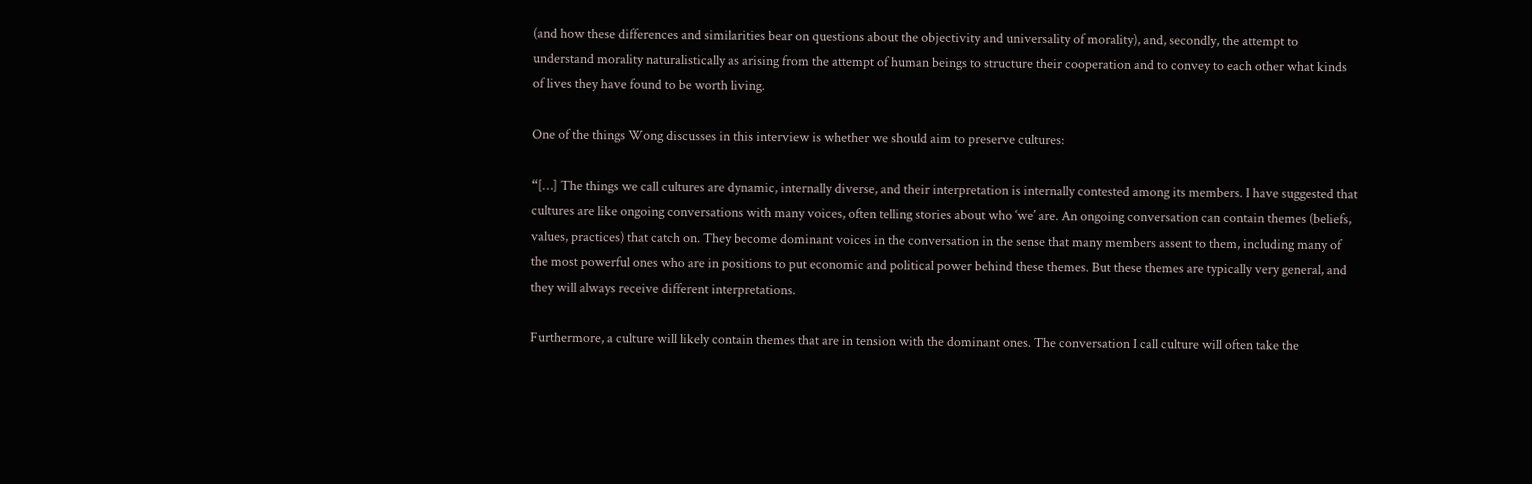(and how these differences and similarities bear on questions about the objectivity and universality of morality), and, secondly, the attempt to understand morality naturalistically as arising from the attempt of human beings to structure their cooperation and to convey to each other what kinds of lives they have found to be worth living.

One of the things Wong discusses in this interview is whether we should aim to preserve cultures:

“[…] The things we call cultures are dynamic, internally diverse, and their interpretation is internally contested among its members. I have suggested that cultures are like ongoing conversations with many voices, often telling stories about who ‘we’ are. An ongoing conversation can contain themes (beliefs, values, practices) that catch on. They become dominant voices in the conversation in the sense that many members assent to them, including many of the most powerful ones who are in positions to put economic and political power behind these themes. But these themes are typically very general, and they will always receive different interpretations.

Furthermore, a culture will likely contain themes that are in tension with the dominant ones. The conversation I call culture will often take the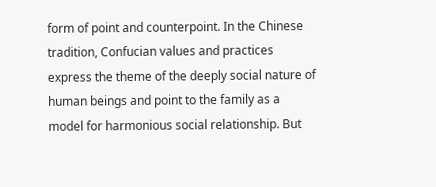form of point and counterpoint. In the Chinese tradition, Confucian values and practices express the theme of the deeply social nature of human beings and point to the family as a model for harmonious social relationship. But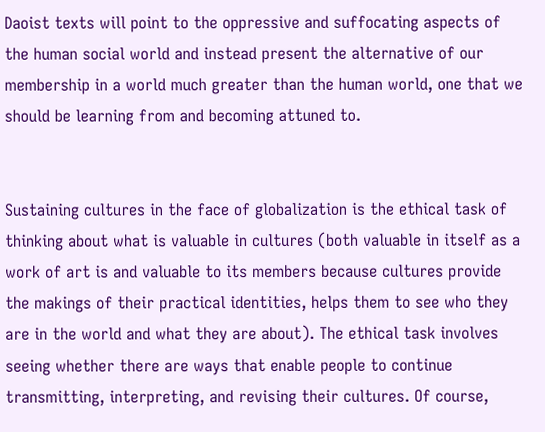Daoist texts will point to the oppressive and suffocating aspects of the human social world and instead present the alternative of our membership in a world much greater than the human world, one that we should be learning from and becoming attuned to.


Sustaining cultures in the face of globalization is the ethical task of thinking about what is valuable in cultures (both valuable in itself as a work of art is and valuable to its members because cultures provide the makings of their practical identities, helps them to see who they are in the world and what they are about). The ethical task involves seeing whether there are ways that enable people to continue transmitting, interpreting, and revising their cultures. Of course,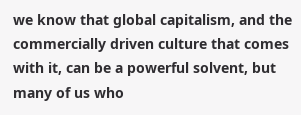we know that global capitalism, and the commercially driven culture that comes with it, can be a powerful solvent, but many of us who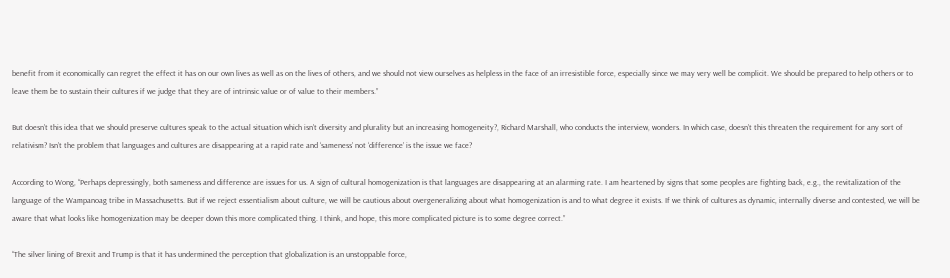benefit from it economically can regret the effect it has on our own lives as well as on the lives of others, and we should not view ourselves as helpless in the face of an irresistible force, especially since we may very well be complicit. We should be prepared to help others or to leave them be to sustain their cultures if we judge that they are of intrinsic value or of value to their members.”

But doesn’t this idea that we should preserve cultures speak to the actual situation which isn’t diversity and plurality but an increasing homogeneity?, Richard Marshall, who conducts the interview, wonders. In which case, doesn’t this threaten the requirement for any sort of relativism? Isn’t the problem that languages and cultures are disappearing at a rapid rate and ‘sameness’ not ‘difference’ is the issue we face?

According to Wong, “Perhaps depressingly, both sameness and difference are issues for us. A sign of cultural homogenization is that languages are disappearing at an alarming rate. I am heartened by signs that some peoples are fighting back, e.g., the revitalization of the language of the Wampanoag tribe in Massachusetts. But if we reject essentialism about culture, we will be cautious about overgeneralizing about what homogenization is and to what degree it exists. If we think of cultures as dynamic, internally diverse and contested, we will be aware that what looks like homogenization may be deeper down this more complicated thing. I think, and hope, this more complicated picture is to some degree correct.”

“The silver lining of Brexit and Trump is that it has undermined the perception that globalization is an unstoppable force,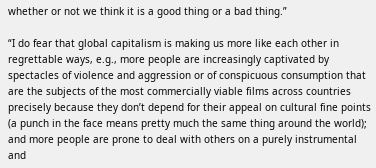whether or not we think it is a good thing or a bad thing.”

“I do fear that global capitalism is making us more like each other in regrettable ways, e.g., more people are increasingly captivated by spectacles of violence and aggression or of conspicuous consumption that are the subjects of the most commercially viable films across countries precisely because they don’t depend for their appeal on cultural fine points (a punch in the face means pretty much the same thing around the world); and more people are prone to deal with others on a purely instrumental and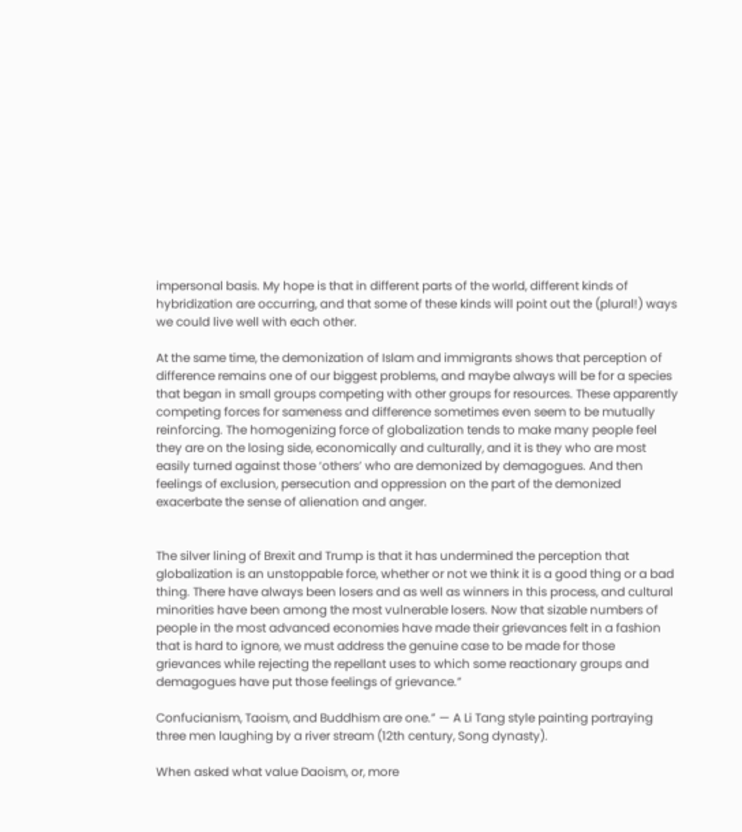impersonal basis. My hope is that in different parts of the world, different kinds of hybridization are occurring, and that some of these kinds will point out the (plural!) ways we could live well with each other.

At the same time, the demonization of Islam and immigrants shows that perception of difference remains one of our biggest problems, and maybe always will be for a species that began in small groups competing with other groups for resources. These apparently competing forces for sameness and difference sometimes even seem to be mutually reinforcing. The homogenizing force of globalization tends to make many people feel they are on the losing side, economically and culturally, and it is they who are most easily turned against those ‘others’ who are demonized by demagogues. And then feelings of exclusion, persecution and oppression on the part of the demonized exacerbate the sense of alienation and anger.


The silver lining of Brexit and Trump is that it has undermined the perception that globalization is an unstoppable force, whether or not we think it is a good thing or a bad thing. There have always been losers and as well as winners in this process, and cultural minorities have been among the most vulnerable losers. Now that sizable numbers of people in the most advanced economies have made their grievances felt in a fashion that is hard to ignore, we must address the genuine case to be made for those grievances while rejecting the repellant uses to which some reactionary groups and demagogues have put those feelings of grievance.”

Confucianism, Taoism, and Buddhism are one.” — A Li Tang style painting portraying three men laughing by a river stream (12th century, Song dynasty).

When asked what value Daoism, or, more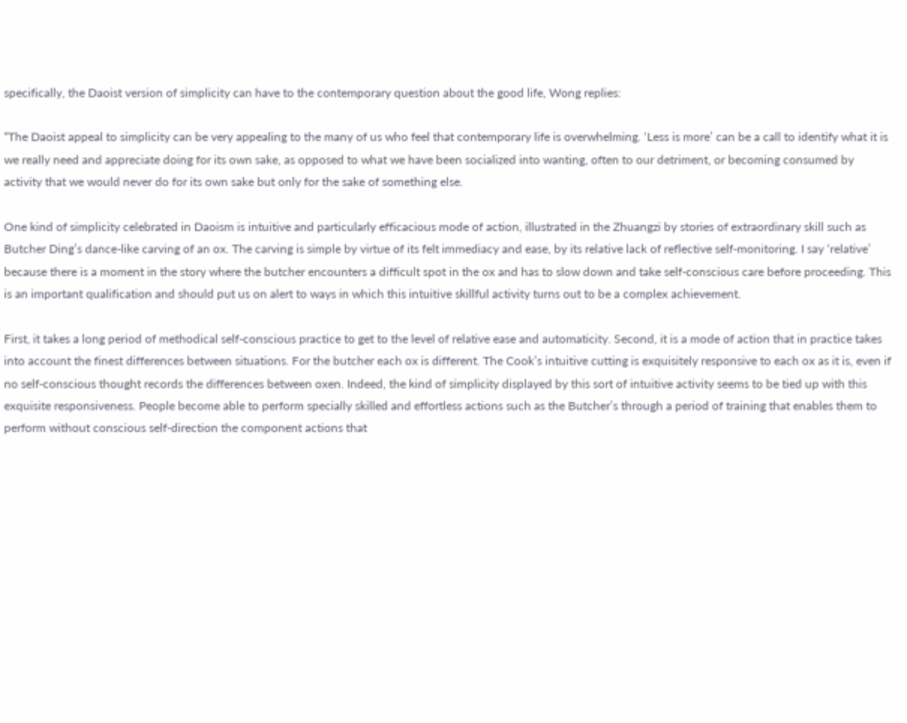specifically, the Daoist version of simplicity can have to the contemporary question about the good life, Wong replies:

“The Daoist appeal to simplicity can be very appealing to the many of us who feel that contemporary life is overwhelming. ‘Less is more’ can be a call to identify what it is we really need and appreciate doing for its own sake, as opposed to what we have been socialized into wanting, often to our detriment, or becoming consumed by activity that we would never do for its own sake but only for the sake of something else.

One kind of simplicity celebrated in Daoism is intuitive and particularly efficacious mode of action, illustrated in the Zhuangzi by stories of extraordinary skill such as Butcher Ding’s dance-like carving of an ox. The carving is simple by virtue of its felt immediacy and ease, by its relative lack of reflective self-monitoring. I say ‘relative’ because there is a moment in the story where the butcher encounters a difficult spot in the ox and has to slow down and take self-conscious care before proceeding. This is an important qualification and should put us on alert to ways in which this intuitive skillful activity turns out to be a complex achievement.

First, it takes a long period of methodical self-conscious practice to get to the level of relative ease and automaticity. Second, it is a mode of action that in practice takes into account the finest differences between situations. For the butcher each ox is different. The Cook’s intuitive cutting is exquisitely responsive to each ox as it is, even if no self-conscious thought records the differences between oxen. Indeed, the kind of simplicity displayed by this sort of intuitive activity seems to be tied up with this exquisite responsiveness. People become able to perform specially skilled and effortless actions such as the Butcher’s through a period of training that enables them to perform without conscious self-direction the component actions that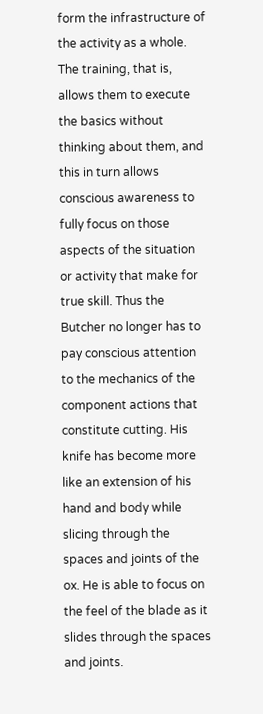form the infrastructure of the activity as a whole. The training, that is, allows them to execute the basics without thinking about them, and this in turn allows conscious awareness to fully focus on those aspects of the situation or activity that make for true skill. Thus the Butcher no longer has to pay conscious attention to the mechanics of the component actions that constitute cutting. His knife has become more like an extension of his hand and body while slicing through the spaces and joints of the ox. He is able to focus on the feel of the blade as it slides through the spaces and joints.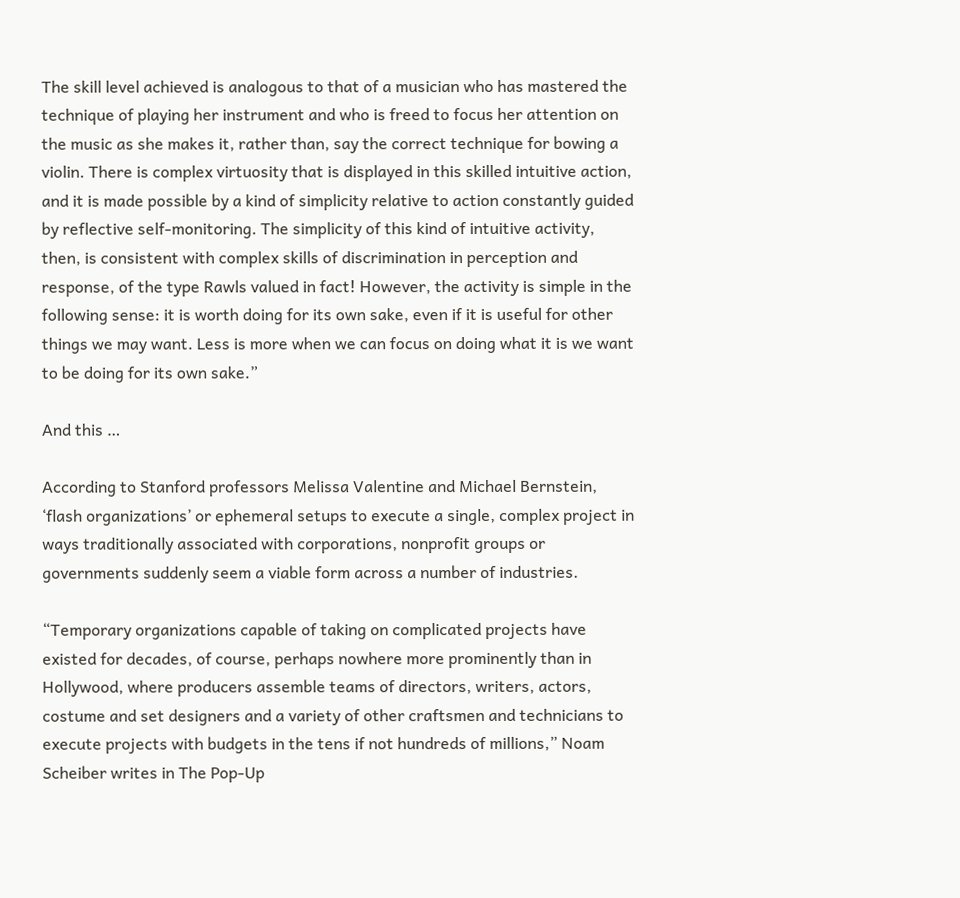The skill level achieved is analogous to that of a musician who has mastered the technique of playing her instrument and who is freed to focus her attention on the music as she makes it, rather than, say the correct technique for bowing a violin. There is complex virtuosity that is displayed in this skilled intuitive action, and it is made possible by a kind of simplicity relative to action constantly guided by reflective self-monitoring. The simplicity of this kind of intuitive activity, then, is consistent with complex skills of discrimination in perception and response, of the type Rawls valued in fact! However, the activity is simple in the following sense: it is worth doing for its own sake, even if it is useful for other things we may want. Less is more when we can focus on doing what it is we want to be doing for its own sake.”

And this …

According to Stanford professors Melissa Valentine and Michael Bernstein, ‘flash organizations’ or ephemeral setups to execute a single, complex project in ways traditionally associated with corporations, nonprofit groups or governments suddenly seem a viable form across a number of industries.

“Temporary organizations capable of taking on complicated projects have existed for decades, of course, perhaps nowhere more prominently than in Hollywood, where producers assemble teams of directors, writers, actors, costume and set designers and a variety of other craftsmen and technicians to execute projects with budgets in the tens if not hundreds of millions,” Noam Scheiber writes in The Pop-Up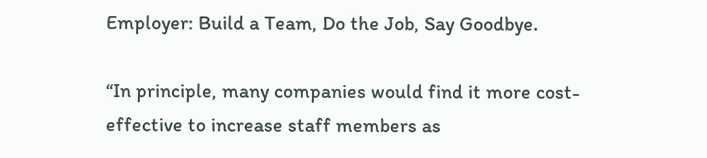Employer: Build a Team, Do the Job, Say Goodbye.

“In principle, many companies would find it more cost-effective to increase staff members as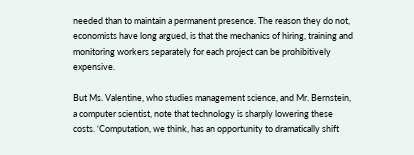needed than to maintain a permanent presence. The reason they do not, economists have long argued, is that the mechanics of hiring, training and monitoring workers separately for each project can be prohibitively expensive.

But Ms. Valentine, who studies management science, and Mr. Bernstein, a computer scientist, note that technology is sharply lowering these costs. ‘Computation, we think, has an opportunity to dramatically shift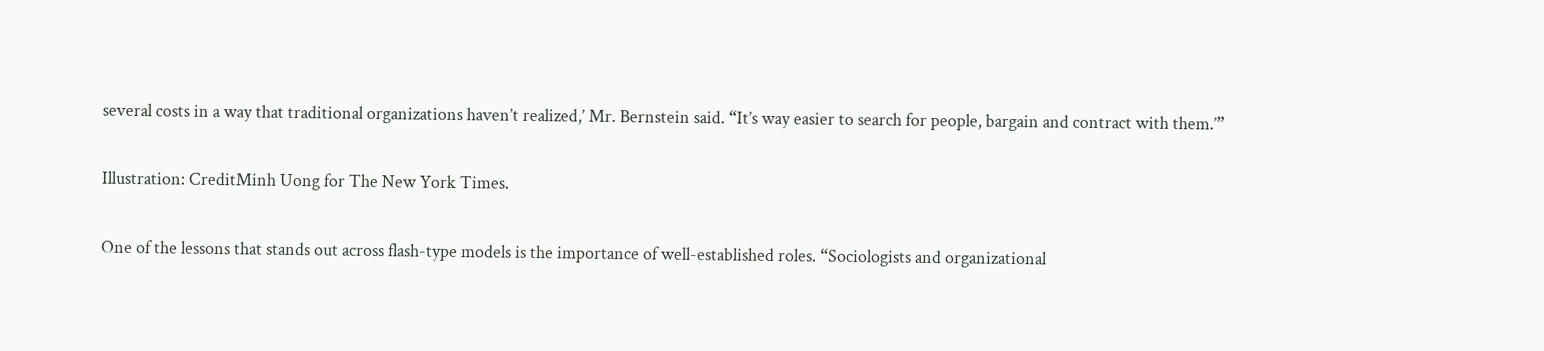several costs in a way that traditional organizations haven’t realized,’ Mr. Bernstein said. “It’s way easier to search for people, bargain and contract with them.’”

Illustration: CreditMinh Uong for The New York Times.

One of the lessons that stands out across flash-type models is the importance of well-established roles. “Sociologists and organizational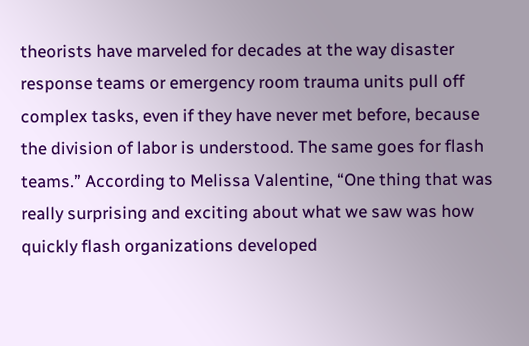theorists have marveled for decades at the way disaster response teams or emergency room trauma units pull off complex tasks, even if they have never met before, because the division of labor is understood. The same goes for flash teams.” According to Melissa Valentine, “One thing that was really surprising and exciting about what we saw was how quickly flash organizations developed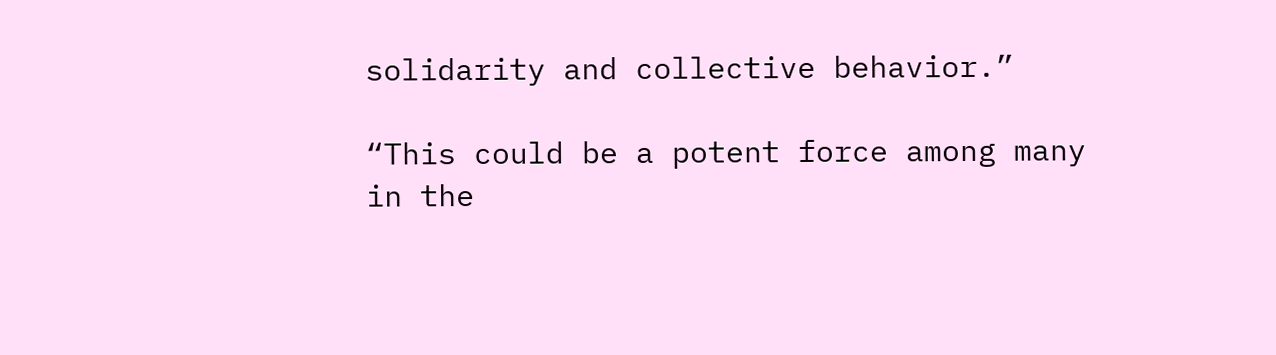solidarity and collective behavior.”

“This could be a potent force among many in the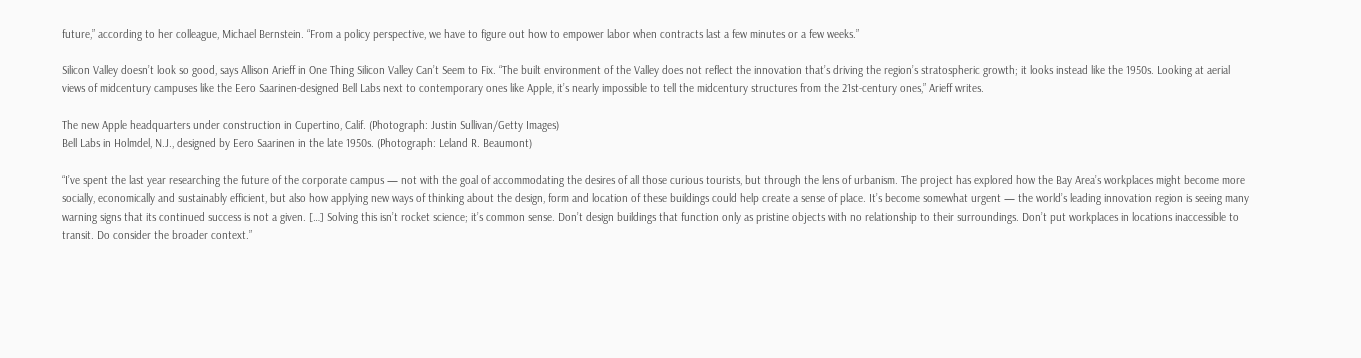future,” according to her colleague, Michael Bernstein. “From a policy perspective, we have to figure out how to empower labor when contracts last a few minutes or a few weeks.”

Silicon Valley doesn’t look so good, says Allison Arieff in One Thing Silicon Valley Can’t Seem to Fix. “The built environment of the Valley does not reflect the innovation that’s driving the region’s stratospheric growth; it looks instead like the 1950s. Looking at aerial views of midcentury campuses like the Eero Saarinen-designed Bell Labs next to contemporary ones like Apple, it’s nearly impossible to tell the midcentury structures from the 21st-century ones,” Arieff writes.

The new Apple headquarters under construction in Cupertino, Calif. (Photograph: Justin Sullivan/Getty Images)
Bell Labs in Holmdel, N.J., designed by Eero Saarinen in the late 1950s. (Photograph: Leland R. Beaumont)

“I’ve spent the last year researching the future of the corporate campus — not with the goal of accommodating the desires of all those curious tourists, but through the lens of urbanism. The project has explored how the Bay Area’s workplaces might become more socially, economically and sustainably efficient, but also how applying new ways of thinking about the design, form and location of these buildings could help create a sense of place. It’s become somewhat urgent — the world’s leading innovation region is seeing many warning signs that its continued success is not a given. […] Solving this isn’t rocket science; it’s common sense. Don’t design buildings that function only as pristine objects with no relationship to their surroundings. Don’t put workplaces in locations inaccessible to transit. Do consider the broader context.”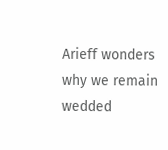Arieff wonders why we remain wedded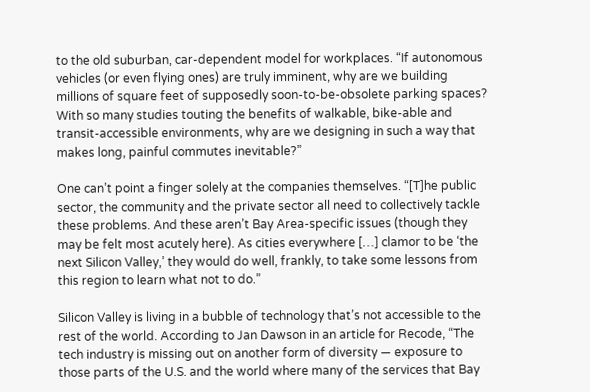to the old suburban, car-dependent model for workplaces. “If autonomous vehicles (or even flying ones) are truly imminent, why are we building millions of square feet of supposedly soon-to-be-obsolete parking spaces? With so many studies touting the benefits of walkable, bike-able and transit-accessible environments, why are we designing in such a way that makes long, painful commutes inevitable?”

One can’t point a finger solely at the companies themselves. “[T]he public sector, the community and the private sector all need to collectively tackle these problems. And these aren’t Bay Area-specific issues (though they may be felt most acutely here). As cities everywhere […] clamor to be ‘the next Silicon Valley,’ they would do well, frankly, to take some lessons from this region to learn what not to do.”

Silicon Valley is living in a bubble of technology that’s not accessible to the rest of the world. According to Jan Dawson in an article for Recode, “The tech industry is missing out on another form of diversity — exposure to those parts of the U.S. and the world where many of the services that Bay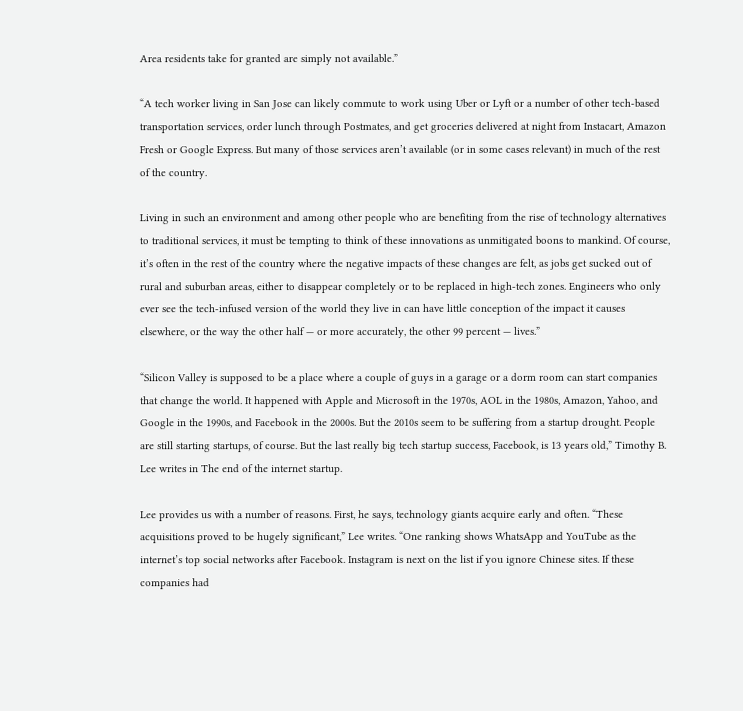Area residents take for granted are simply not available.”

“A tech worker living in San Jose can likely commute to work using Uber or Lyft or a number of other tech-based transportation services, order lunch through Postmates, and get groceries delivered at night from Instacart, Amazon Fresh or Google Express. But many of those services aren’t available (or in some cases relevant) in much of the rest of the country.

Living in such an environment and among other people who are benefiting from the rise of technology alternatives to traditional services, it must be tempting to think of these innovations as unmitigated boons to mankind. Of course, it’s often in the rest of the country where the negative impacts of these changes are felt, as jobs get sucked out of rural and suburban areas, either to disappear completely or to be replaced in high-tech zones. Engineers who only ever see the tech-infused version of the world they live in can have little conception of the impact it causes elsewhere, or the way the other half — or more accurately, the other 99 percent — lives.”

“Silicon Valley is supposed to be a place where a couple of guys in a garage or a dorm room can start companies that change the world. It happened with Apple and Microsoft in the 1970s, AOL in the 1980s, Amazon, Yahoo, and Google in the 1990s, and Facebook in the 2000s. But the 2010s seem to be suffering from a startup drought. People are still starting startups, of course. But the last really big tech startup success, Facebook, is 13 years old,” Timothy B. Lee writes in The end of the internet startup.

Lee provides us with a number of reasons. First, he says, technology giants acquire early and often. “These acquisitions proved to be hugely significant,” Lee writes. “One ranking shows WhatsApp and YouTube as the internet’s top social networks after Facebook. Instagram is next on the list if you ignore Chinese sites. If these companies had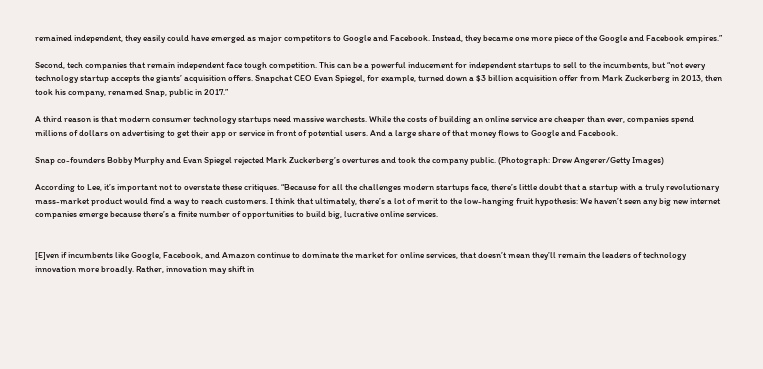remained independent, they easily could have emerged as major competitors to Google and Facebook. Instead, they became one more piece of the Google and Facebook empires.”

Second, tech companies that remain independent face tough competition. This can be a powerful inducement for independent startups to sell to the incumbents, but “not every technology startup accepts the giants’ acquisition offers. Snapchat CEO Evan Spiegel, for example, turned down a $3 billion acquisition offer from Mark Zuckerberg in 2013, then took his company, renamed Snap, public in 2017.”

A third reason is that modern consumer technology startups need massive warchests. While the costs of building an online service are cheaper than ever, companies spend millions of dollars on advertising to get their app or service in front of potential users. And a large share of that money flows to Google and Facebook.

Snap co-founders Bobby Murphy and Evan Spiegel rejected Mark Zuckerberg’s overtures and took the company public. (Photograph: Drew Angerer/Getty Images)

According to Lee, it’s important not to overstate these critiques. “Because for all the challenges modern startups face, there’s little doubt that a startup with a truly revolutionary mass-market product would find a way to reach customers. I think that ultimately, there’s a lot of merit to the low-hanging fruit hypothesis: We haven’t seen any big new internet companies emerge because there’s a finite number of opportunities to build big, lucrative online services.


[E]ven if incumbents like Google, Facebook, and Amazon continue to dominate the market for online services, that doesn’t mean they’ll remain the leaders of technology innovation more broadly. Rather, innovation may shift in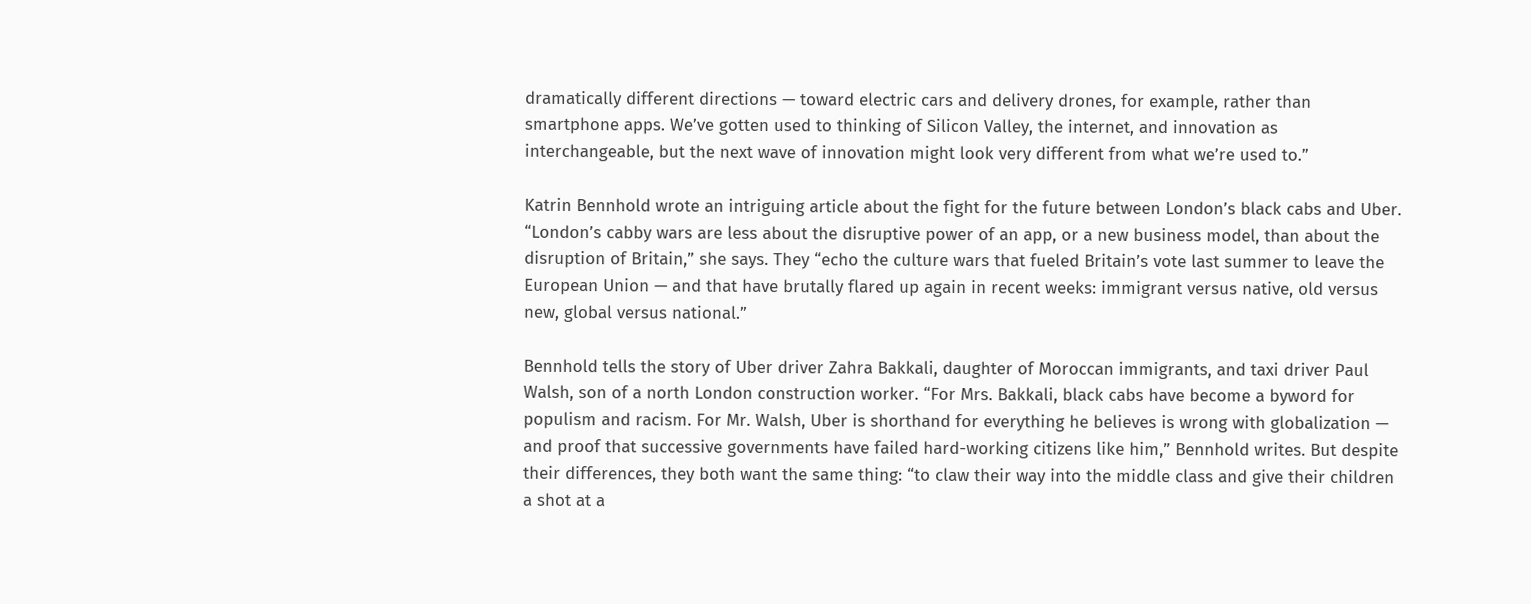dramatically different directions — toward electric cars and delivery drones, for example, rather than smartphone apps. We’ve gotten used to thinking of Silicon Valley, the internet, and innovation as interchangeable, but the next wave of innovation might look very different from what we’re used to.”

Katrin Bennhold wrote an intriguing article about the fight for the future between London’s black cabs and Uber. “London’s cabby wars are less about the disruptive power of an app, or a new business model, than about the disruption of Britain,” she says. They “echo the culture wars that fueled Britain’s vote last summer to leave the European Union — and that have brutally flared up again in recent weeks: immigrant versus native, old versus new, global versus national.”

Bennhold tells the story of Uber driver Zahra Bakkali, daughter of Moroccan immigrants, and taxi driver Paul Walsh, son of a north London construction worker. “For Mrs. Bakkali, black cabs have become a byword for populism and racism. For Mr. Walsh, Uber is shorthand for everything he believes is wrong with globalization — and proof that successive governments have failed hard-working citizens like him,” Bennhold writes. But despite their differences, they both want the same thing: “to claw their way into the middle class and give their children a shot at a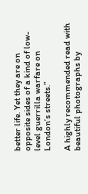better life. Yet they are on opposite sides of a kind of low-level guerrilla warfare on London’s streets.”

A highly recommended read with beautiful photographs by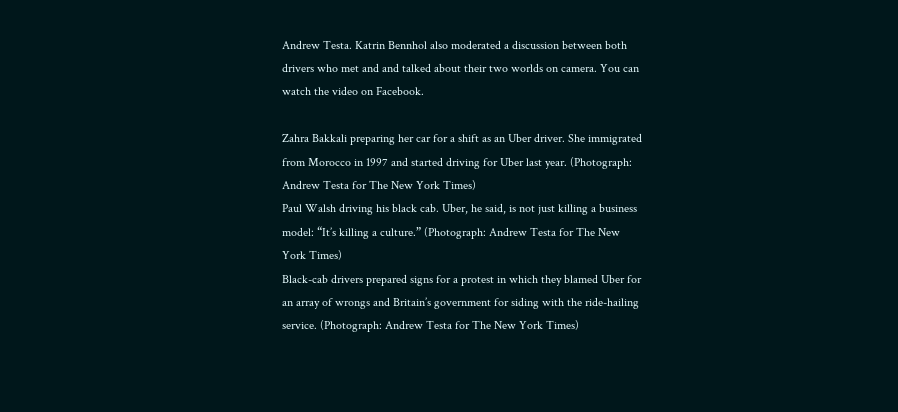Andrew Testa. Katrin Bennhol also moderated a discussion between both drivers who met and and talked about their two worlds on camera. You can watch the video on Facebook.

Zahra Bakkali preparing her car for a shift as an Uber driver. She immigrated from Morocco in 1997 and started driving for Uber last year. (Photograph: Andrew Testa for The New York Times)
Paul Walsh driving his black cab. Uber, he said, is not just killing a business model: “It’s killing a culture.” (Photograph: Andrew Testa for The New York Times)
Black-cab drivers prepared signs for a protest in which they blamed Uber for an array of wrongs and Britain’s government for siding with the ride-hailing service. (Photograph: Andrew Testa for The New York Times)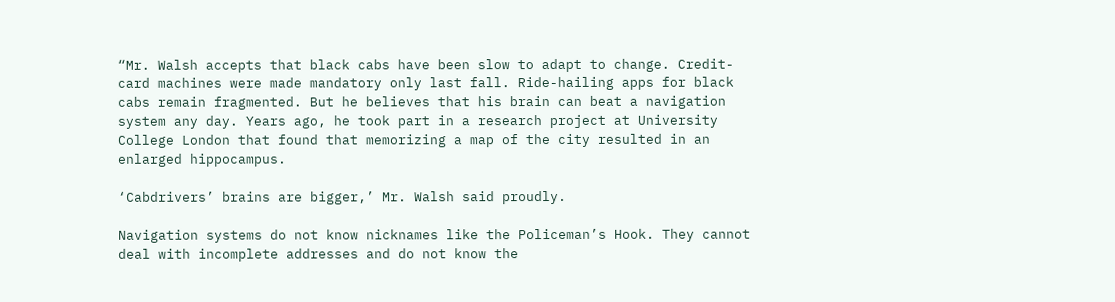“Mr. Walsh accepts that black cabs have been slow to adapt to change. Credit-card machines were made mandatory only last fall. Ride-hailing apps for black cabs remain fragmented. But he believes that his brain can beat a navigation system any day. Years ago, he took part in a research project at University College London that found that memorizing a map of the city resulted in an enlarged hippocampus.

‘Cabdrivers’ brains are bigger,’ Mr. Walsh said proudly.

Navigation systems do not know nicknames like the Policeman’s Hook. They cannot deal with incomplete addresses and do not know the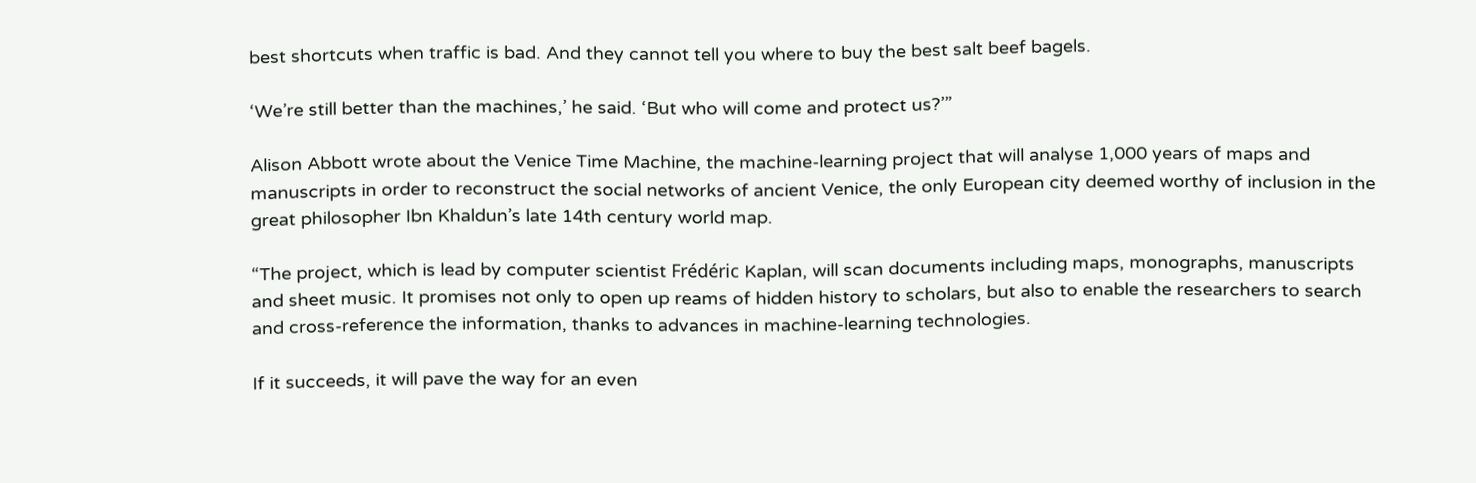best shortcuts when traffic is bad. And they cannot tell you where to buy the best salt beef bagels.

‘We’re still better than the machines,’ he said. ‘But who will come and protect us?’”

Alison Abbott wrote about the Venice Time Machine, the machine-learning project that will analyse 1,000 years of maps and manuscripts in order to reconstruct the social networks of ancient Venice, the only European city deemed worthy of inclusion in the great philosopher Ibn Khaldun’s late 14th century world map.

“The project, which is lead by computer scientist Frédéric Kaplan, will scan documents including maps, monographs, manuscripts and sheet music. It promises not only to open up reams of hidden history to scholars, but also to enable the researchers to search and cross-reference the information, thanks to advances in machine-learning technologies.

If it succeeds, it will pave the way for an even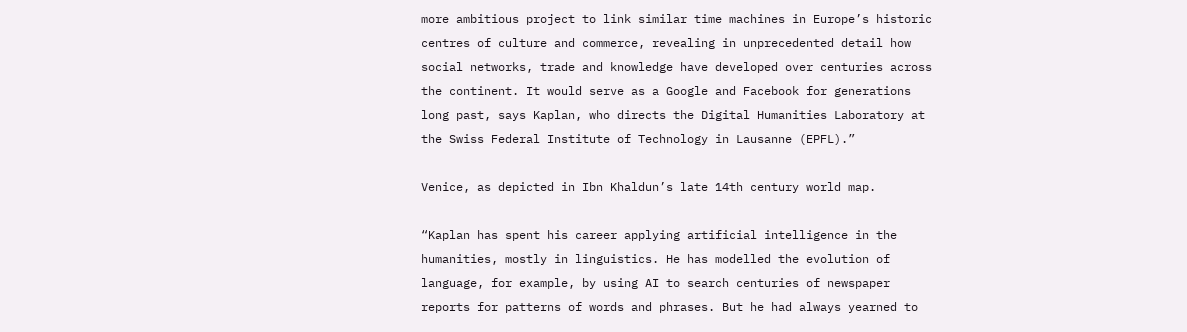more ambitious project to link similar time machines in Europe’s historic centres of culture and commerce, revealing in unprecedented detail how social networks, trade and knowledge have developed over centuries across the continent. It would serve as a Google and Facebook for generations long past, says Kaplan, who directs the Digital Humanities Laboratory at the Swiss Federal Institute of Technology in Lausanne (EPFL).”

Venice, as depicted in Ibn Khaldun’s late 14th century world map.

“Kaplan has spent his career applying artificial intelligence in the humanities, mostly in linguistics. He has modelled the evolution of language, for example, by using AI to search centuries of newspaper reports for patterns of words and phrases. But he had always yearned to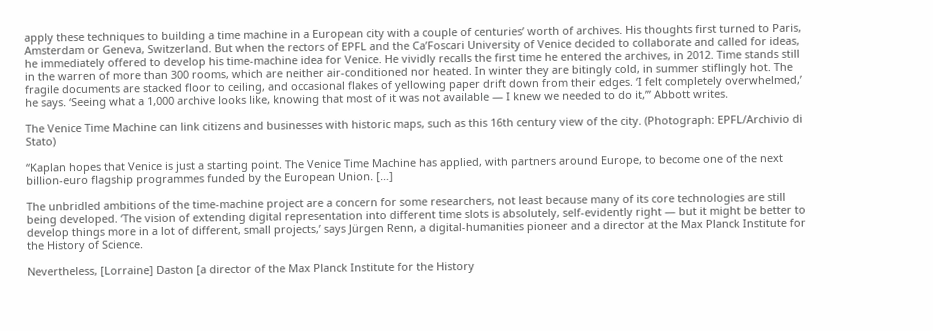apply these techniques to building a time machine in a European city with a couple of centuries’ worth of archives. His thoughts first turned to Paris, Amsterdam or Geneva, Switzerland. But when the rectors of EPFL and the Ca’Foscari University of Venice decided to collaborate and called for ideas, he immediately offered to develop his time-machine idea for Venice. He vividly recalls the first time he entered the archives, in 2012. Time stands still in the warren of more than 300 rooms, which are neither air-conditioned nor heated. In winter they are bitingly cold, in summer stiflingly hot. The fragile documents are stacked floor to ceiling, and occasional flakes of yellowing paper drift down from their edges. ‘I felt completely overwhelmed,’ he says. ‘Seeing what a 1,000 archive looks like, knowing that most of it was not available — I knew we needed to do it,’” Abbott writes.

The Venice Time Machine can link citizens and businesses with historic maps, such as this 16th century view of the city. (Photograph: EPFL/Archivio di Stato)

“Kaplan hopes that Venice is just a starting point. The Venice Time Machine has applied, with partners around Europe, to become one of the next billion-euro flagship programmes funded by the European Union. […]

The unbridled ambitions of the time-machine project are a concern for some researchers, not least because many of its core technologies are still being developed. ‘The vision of extending digital representation into different time slots is absolutely, self-evidently right — but it might be better to develop things more in a lot of different, small projects,’ says Jürgen Renn, a digital-humanities pioneer and a director at the Max Planck Institute for the History of Science.

Nevertheless, [Lorraine] Daston [a director of the Max Planck Institute for the History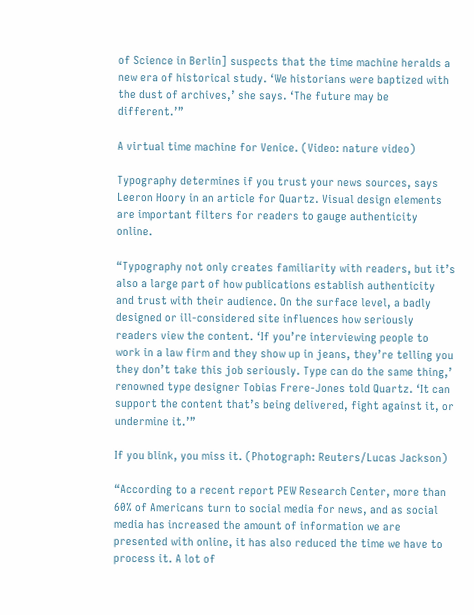of Science in Berlin] suspects that the time machine heralds a new era of historical study. ‘We historians were baptized with the dust of archives,’ she says. ‘The future may be different.’”

A virtual time machine for Venice. (Video: nature video)

Typography determines if you trust your news sources, says Leeron Hoory in an article for Quartz. Visual design elements are important filters for readers to gauge authenticity online.

“Typography not only creates familiarity with readers, but it’s also a large part of how publications establish authenticity and trust with their audience. On the surface level, a badly designed or ill-considered site influences how seriously readers view the content. ‘If you’re interviewing people to work in a law firm and they show up in jeans, they’re telling you they don’t take this job seriously. Type can do the same thing,’ renowned type designer Tobias Frere-Jones told Quartz. ‘It can support the content that’s being delivered, fight against it, or undermine it.’”

If you blink, you miss it. (Photograph: Reuters/Lucas Jackson)

“According to a recent report PEW Research Center, more than 60% of Americans turn to social media for news, and as social media has increased the amount of information we are presented with online, it has also reduced the time we have to process it. A lot of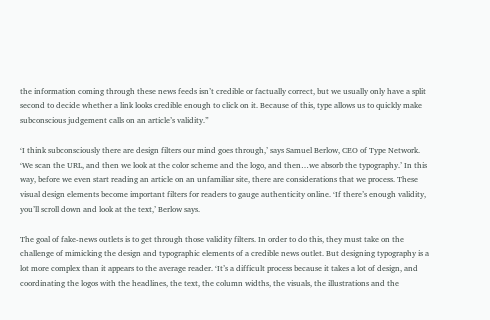the information coming through these news feeds isn’t credible or factually correct, but we usually only have a split second to decide whether a link looks credible enough to click on it. Because of this, type allows us to quickly make subconscious judgement calls on an article’s validity.”

‘I think subconsciously there are design filters our mind goes through,’ says Samuel Berlow, CEO of Type Network. ‘We scan the URL, and then we look at the color scheme and the logo, and then…we absorb the typography.’ In this way, before we even start reading an article on an unfamiliar site, there are considerations that we process. These visual design elements become important filters for readers to gauge authenticity online. ‘If there’s enough validity, you’ll scroll down and look at the text,’ Berlow says.

The goal of fake-news outlets is to get through those validity filters. In order to do this, they must take on the challenge of mimicking the design and typographic elements of a credible news outlet. But designing typography is a lot more complex than it appears to the average reader. ‘It’s a difficult process because it takes a lot of design, and coordinating the logos with the headlines, the text, the column widths, the visuals, the illustrations and the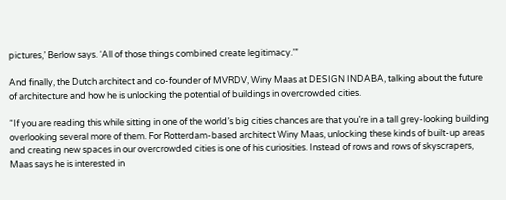pictures,’ Berlow says. ‘All of those things combined create legitimacy.’”

And finally, the Dutch architect and co-founder of MVRDV, Winy Maas at DESIGN INDABA, talking about the future of architecture and how he is unlocking the potential of buildings in overcrowded cities.

“If you are reading this while sitting in one of the world’s big cities chances are that you’re in a tall grey-looking building overlooking several more of them. For Rotterdam-based architect Winy Maas, unlocking these kinds of built-up areas and creating new spaces in our overcrowded cities is one of his curiosities. Instead of rows and rows of skyscrapers, Maas says he is interested in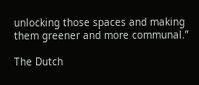unlocking those spaces and making them greener and more communal.”

The Dutch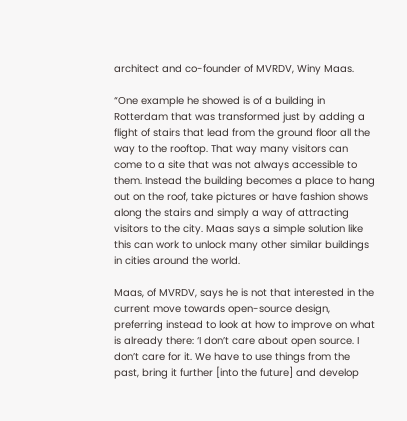architect and co-founder of MVRDV, Winy Maas.

“One example he showed is of a building in Rotterdam that was transformed just by adding a flight of stairs that lead from the ground floor all the way to the rooftop. That way many visitors can come to a site that was not always accessible to them. Instead the building becomes a place to hang out on the roof, take pictures or have fashion shows along the stairs and simply a way of attracting visitors to the city. Maas says a simple solution like this can work to unlock many other similar buildings in cities around the world.

Maas, of MVRDV, says he is not that interested in the current move towards open-source design, preferring instead to look at how to improve on what is already there: ‘I don’t care about open source. I don’t care for it. We have to use things from the past, bring it further [into the future] and develop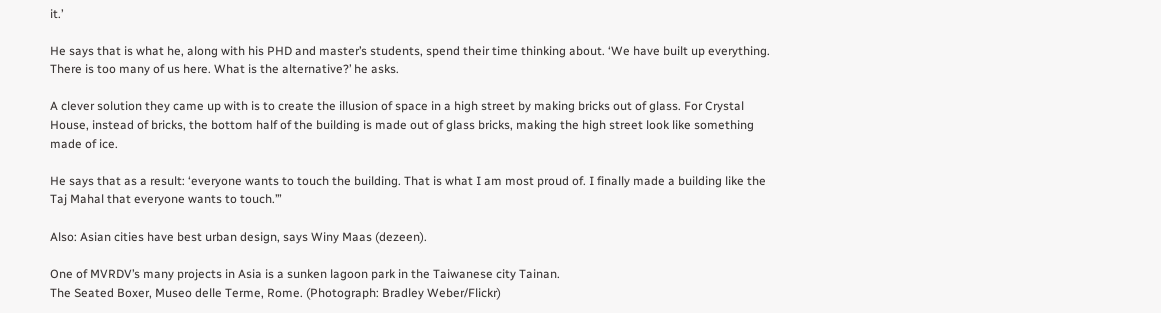it.’

He says that is what he, along with his PHD and master’s students, spend their time thinking about. ‘We have built up everything. There is too many of us here. What is the alternative?’ he asks.

A clever solution they came up with is to create the illusion of space in a high street by making bricks out of glass. For Crystal House, instead of bricks, the bottom half of the building is made out of glass bricks, making the high street look like something made of ice.

He says that as a result: ‘everyone wants to touch the building. That is what I am most proud of. I finally made a building like the Taj Mahal that everyone wants to touch.’”

Also: Asian cities have best urban design, says Winy Maas (dezeen).

One of MVRDV’s many projects in Asia is a sunken lagoon park in the Taiwanese city Tainan.
The Seated Boxer, Museo delle Terme, Rome. (Photograph: Bradley Weber/Flickr)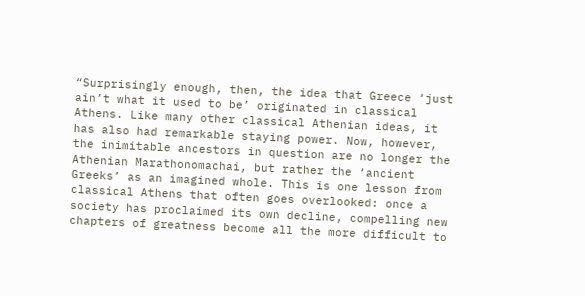“Surprisingly enough, then, the idea that Greece ‘just ain’t what it used to be’ originated in classical Athens. Like many other classical Athenian ideas, it has also had remarkable staying power. Now, however, the inimitable ancestors in question are no longer the Athenian Marathonomachai, but rather the ‘ancient Greeks’ as an imagined whole. This is one lesson from classical Athens that often goes overlooked: once a society has proclaimed its own decline, compelling new chapters of greatness become all the more difficult to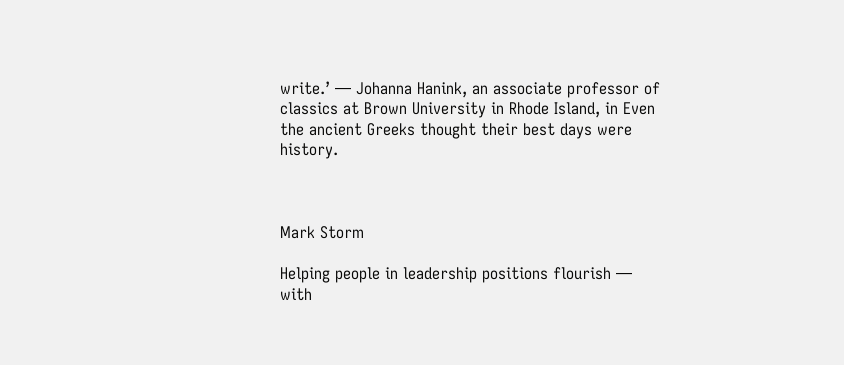write.’ — Johanna Hanink, an associate professor of classics at Brown University in Rhode Island, in Even the ancient Greeks thought their best days were history.



Mark Storm

Helping people in leadership positions flourish — with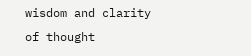wisdom and clarity of thought